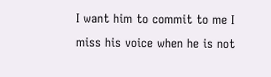I want him to commit to me I miss his voice when he is not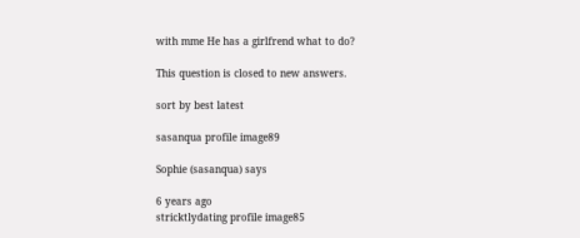with mme He has a girlfrend what to do?

This question is closed to new answers.

sort by best latest

sasanqua profile image89

Sophie (sasanqua) says

6 years ago
stricktlydating profile image85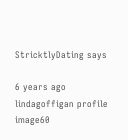StricktlyDating says

6 years ago
lindagoffigan profile image60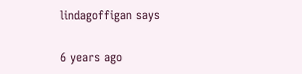lindagoffigan says

6 years ago